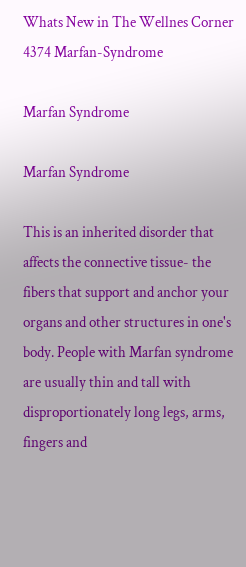Whats New in The Wellnes Corner
4374 Marfan-Syndrome

Marfan Syndrome

Marfan Syndrome

This is an inherited disorder that affects the connective tissue- the fibers that support and anchor your organs and other structures in one's body. People with Marfan syndrome are usually thin and tall with disproportionately long legs, arms, fingers and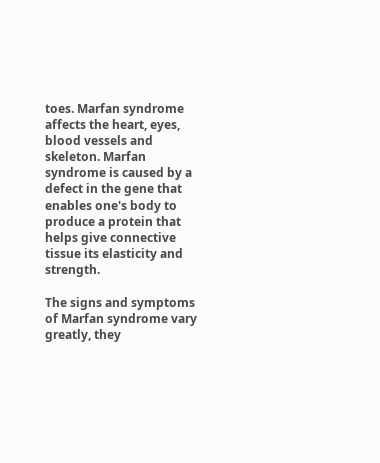toes. Marfan syndrome affects the heart, eyes, blood vessels and skeleton. Marfan syndrome is caused by a defect in the gene that enables one's body to produce a protein that helps give connective tissue its elasticity and strength.

The signs and symptoms of Marfan syndrome vary greatly, they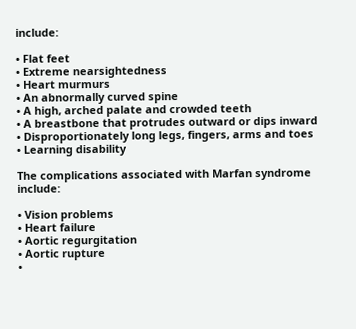include:

• Flat feet
• Extreme nearsightedness
• Heart murmurs
• An abnormally curved spine
• A high, arched palate and crowded teeth
• A breastbone that protrudes outward or dips inward
• Disproportionately long legs, fingers, arms and toes
• Learning disability

The complications associated with Marfan syndrome include:

• Vision problems
• Heart failure
• Aortic regurgitation
• Aortic rupture
•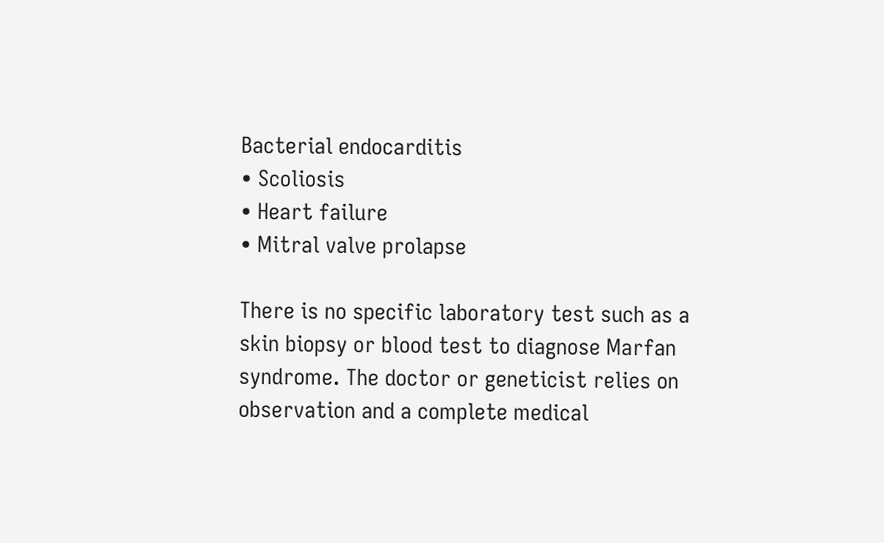Bacterial endocarditis
• Scoliosis
• Heart failure
• Mitral valve prolapse

There is no specific laboratory test such as a skin biopsy or blood test to diagnose Marfan syndrome. The doctor or geneticist relies on observation and a complete medical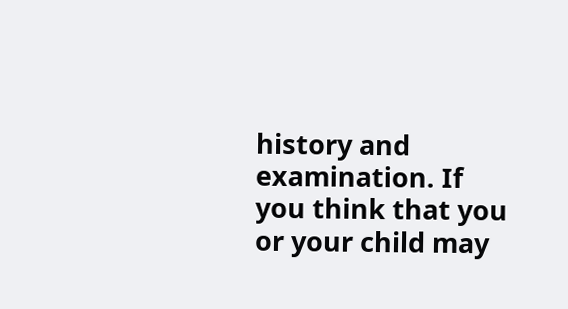history and examination. If you think that you or your child may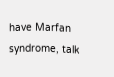have Marfan syndrome, talk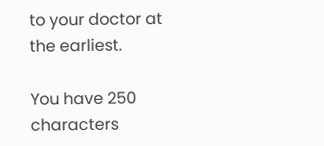to your doctor at the earliest.

You have 250 characters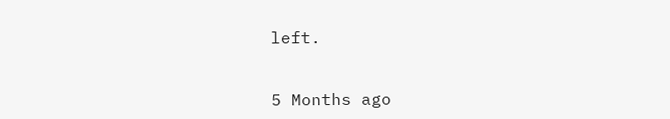left.


5 Months ago